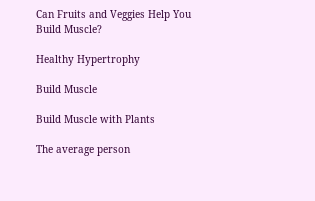Can Fruits and Veggies Help You Build Muscle?

Healthy Hypertrophy

Build Muscle

Build Muscle with Plants

The average person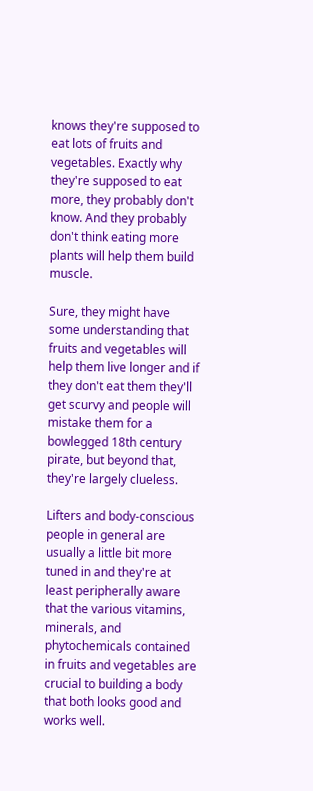knows they're supposed to eat lots of fruits and vegetables. Exactly why they're supposed to eat more, they probably don't know. And they probably don't think eating more plants will help them build muscle.

Sure, they might have some understanding that fruits and vegetables will help them live longer and if they don't eat them they'll get scurvy and people will mistake them for a bowlegged 18th century pirate, but beyond that, they're largely clueless.

Lifters and body-conscious people in general are usually a little bit more tuned in and they're at least peripherally aware that the various vitamins, minerals, and phytochemicals contained in fruits and vegetables are crucial to building a body that both looks good and works well.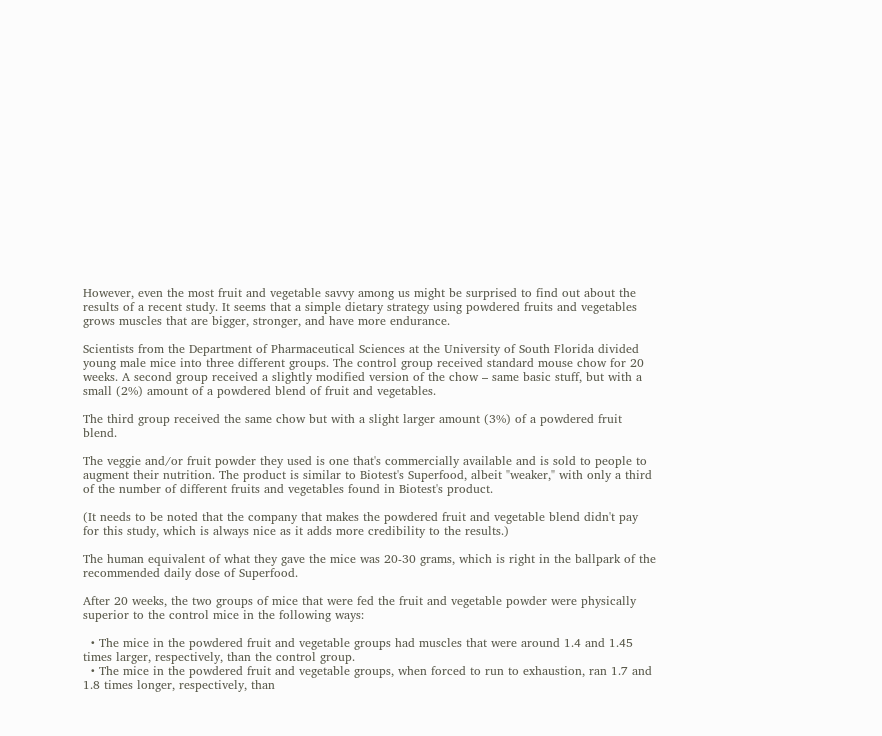However, even the most fruit and vegetable savvy among us might be surprised to find out about the results of a recent study. It seems that a simple dietary strategy using powdered fruits and vegetables grows muscles that are bigger, stronger, and have more endurance.

Scientists from the Department of Pharmaceutical Sciences at the University of South Florida divided young male mice into three different groups. The control group received standard mouse chow for 20 weeks. A second group received a slightly modified version of the chow – same basic stuff, but with a small (2%) amount of a powdered blend of fruit and vegetables.

The third group received the same chow but with a slight larger amount (3%) of a powdered fruit blend.

The veggie and/or fruit powder they used is one that's commercially available and is sold to people to augment their nutrition. The product is similar to Biotest's Superfood, albeit "weaker," with only a third of the number of different fruits and vegetables found in Biotest's product.

(It needs to be noted that the company that makes the powdered fruit and vegetable blend didn't pay for this study, which is always nice as it adds more credibility to the results.)

The human equivalent of what they gave the mice was 20-30 grams, which is right in the ballpark of the recommended daily dose of Superfood.

After 20 weeks, the two groups of mice that were fed the fruit and vegetable powder were physically superior to the control mice in the following ways:

  • The mice in the powdered fruit and vegetable groups had muscles that were around 1.4 and 1.45 times larger, respectively, than the control group.
  • The mice in the powdered fruit and vegetable groups, when forced to run to exhaustion, ran 1.7 and 1.8 times longer, respectively, than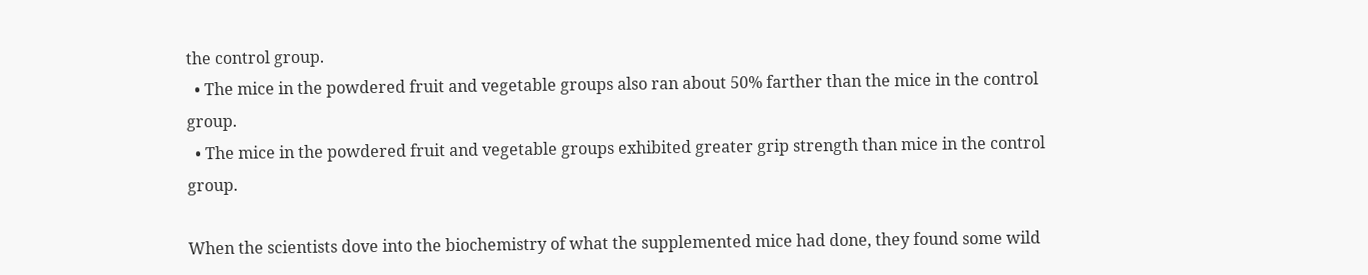the control group.
  • The mice in the powdered fruit and vegetable groups also ran about 50% farther than the mice in the control group.
  • The mice in the powdered fruit and vegetable groups exhibited greater grip strength than mice in the control group.

When the scientists dove into the biochemistry of what the supplemented mice had done, they found some wild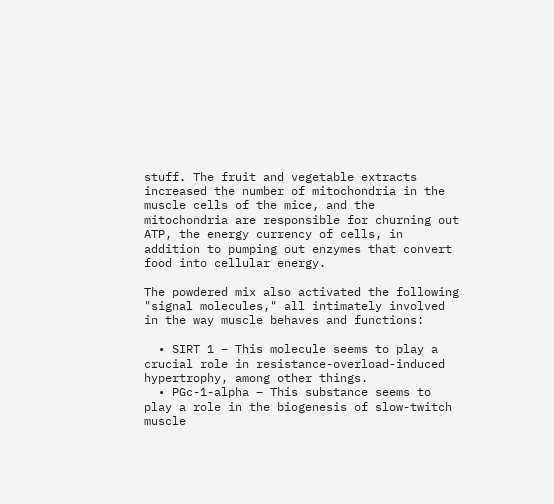stuff. The fruit and vegetable extracts increased the number of mitochondria in the muscle cells of the mice, and the mitochondria are responsible for churning out ATP, the energy currency of cells, in addition to pumping out enzymes that convert food into cellular energy.

The powdered mix also activated the following "signal molecules," all intimately involved in the way muscle behaves and functions:

  • SIRT 1 – This molecule seems to play a crucial role in resistance-overload-induced hypertrophy, among other things.
  • PGc-1-alpha – This substance seems to play a role in the biogenesis of slow-twitch muscle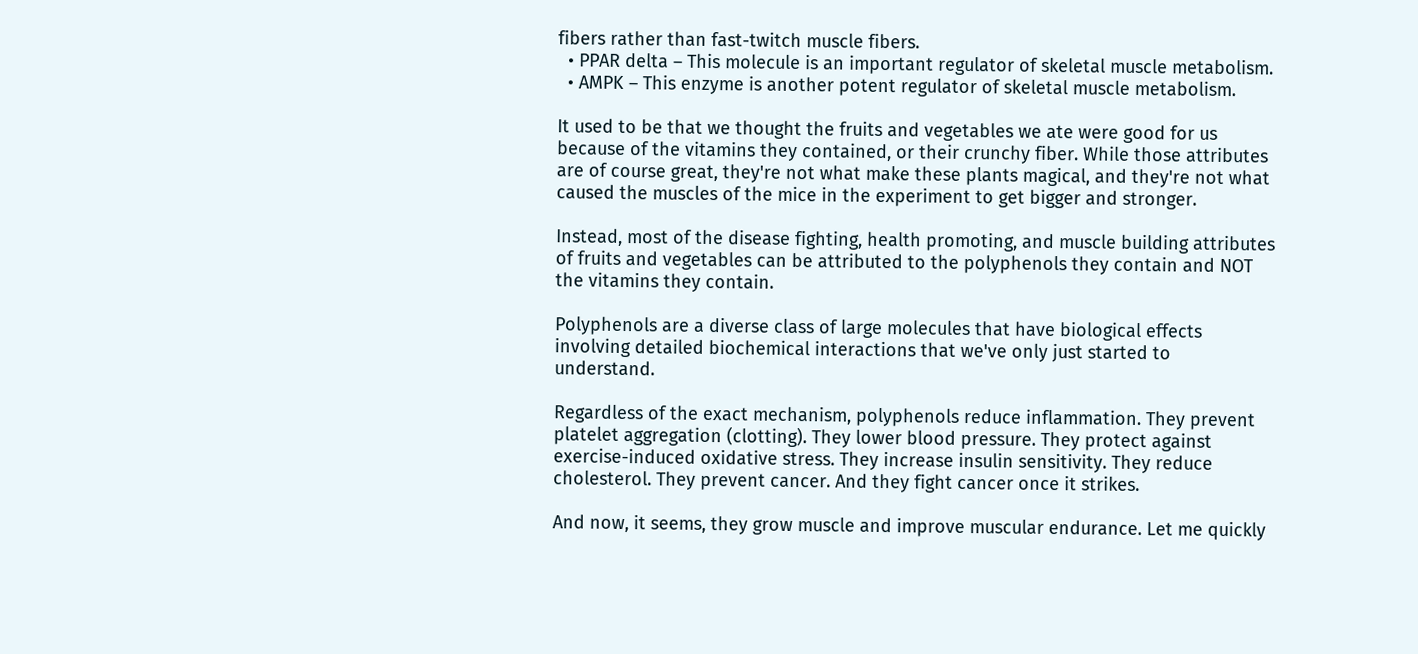fibers rather than fast-twitch muscle fibers.
  • PPAR delta – This molecule is an important regulator of skeletal muscle metabolism.
  • AMPK – This enzyme is another potent regulator of skeletal muscle metabolism.

It used to be that we thought the fruits and vegetables we ate were good for us because of the vitamins they contained, or their crunchy fiber. While those attributes are of course great, they're not what make these plants magical, and they're not what caused the muscles of the mice in the experiment to get bigger and stronger.

Instead, most of the disease fighting, health promoting, and muscle building attributes of fruits and vegetables can be attributed to the polyphenols they contain and NOT the vitamins they contain.

Polyphenols are a diverse class of large molecules that have biological effects involving detailed biochemical interactions that we've only just started to understand.

Regardless of the exact mechanism, polyphenols reduce inflammation. They prevent platelet aggregation (clotting). They lower blood pressure. They protect against exercise-induced oxidative stress. They increase insulin sensitivity. They reduce cholesterol. They prevent cancer. And they fight cancer once it strikes.

And now, it seems, they grow muscle and improve muscular endurance. Let me quickly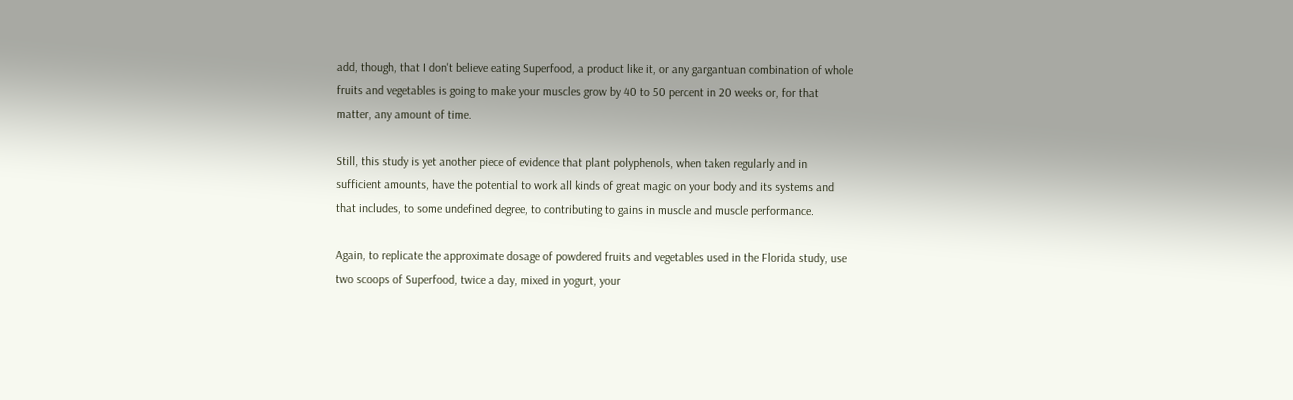add, though, that I don't believe eating Superfood, a product like it, or any gargantuan combination of whole fruits and vegetables is going to make your muscles grow by 40 to 50 percent in 20 weeks or, for that matter, any amount of time.

Still, this study is yet another piece of evidence that plant polyphenols, when taken regularly and in sufficient amounts, have the potential to work all kinds of great magic on your body and its systems and that includes, to some undefined degree, to contributing to gains in muscle and muscle performance.

Again, to replicate the approximate dosage of powdered fruits and vegetables used in the Florida study, use two scoops of Superfood, twice a day, mixed in yogurt, your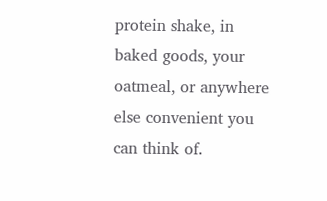protein shake, in baked goods, your oatmeal, or anywhere else convenient you can think of.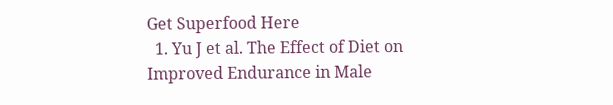Get Superfood Here
  1. Yu J et al. The Effect of Diet on Improved Endurance in Male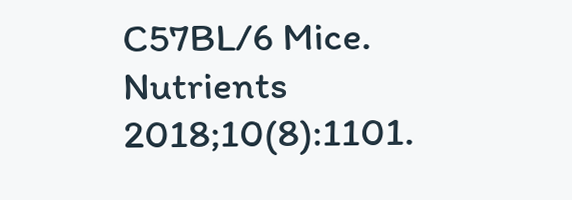C57BL/6 Mice. Nutrients 2018;10(8):1101.